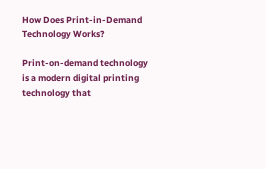How Does Print-in-Demand Technology Works?

Print-on-demand technology is a modern digital printing technology that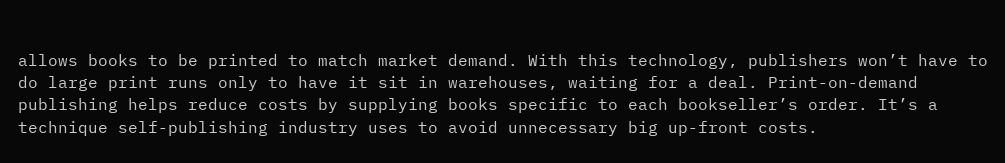allows books to be printed to match market demand. With this technology, publishers won’t have to do large print runs only to have it sit in warehouses, waiting for a deal. Print-on-demand publishing helps reduce costs by supplying books specific to each bookseller’s order. It’s a technique self-publishing industry uses to avoid unnecessary big up-front costs.